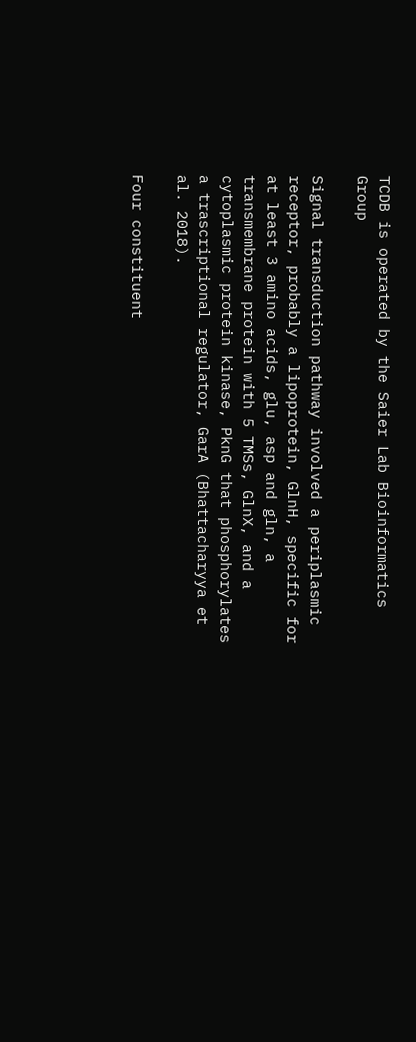TCDB is operated by the Saier Lab Bioinformatics Group

Signal transduction pathway involved a periplasmic receptor, probably a lipoprotein, GlnH, specific for at least 3 amino acids, glu, asp and gln, a transmembrane protein with 5 TMSs, GlnX, and a cytoplasmic protein kinase, PknG that phosphorylates a trascriptional regulator, GarA (Bhattacharyya et al. 2018).

Four constituent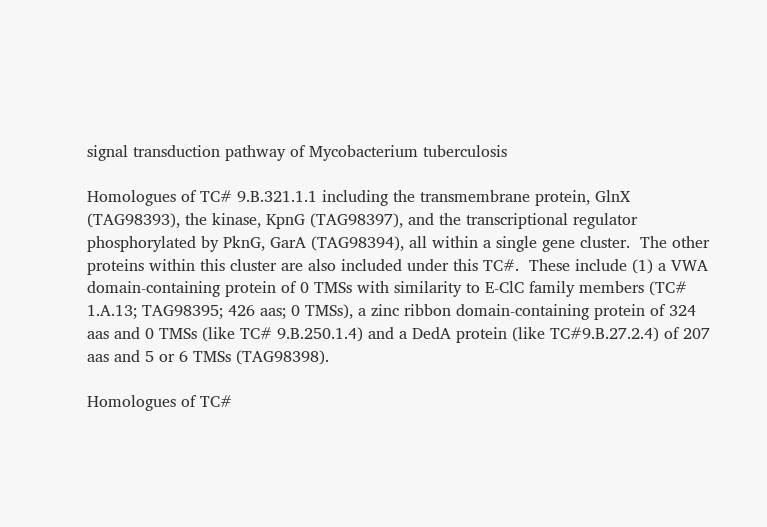signal transduction pathway of Mycobacterium tuberculosis

Homologues of TC# 9.B.321.1.1 including the transmembrane protein, GlnX (TAG98393), the kinase, KpnG (TAG98397), and the transcriptional regulator phosphorylated by PknG, GarA (TAG98394), all within a single gene cluster.  The other proteins within this cluster are also included under this TC#.  These include (1) a VWA domain-containing protein of 0 TMSs with similarity to E-ClC family members (TC# 1.A.13; TAG98395; 426 aas; 0 TMSs), a zinc ribbon domain-containing protein of 324 aas and 0 TMSs (like TC# 9.B.250.1.4) and a DedA protein (like TC#9.B.27.2.4) of 207 aas and 5 or 6 TMSs (TAG98398).

Homologues of TC#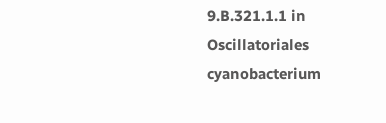9.B.321.1.1 in Oscillatoriales cyanobacterium